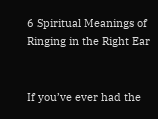6 Spiritual Meanings of Ringing in the Right Ear


If you’ve ever had the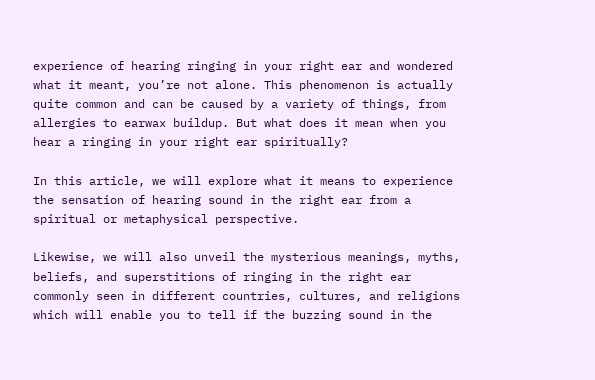experience of hearing ringing in your right ear and wondered what it meant, you’re not alone. This phenomenon is actually quite common and can be caused by a variety of things, from allergies to earwax buildup. But what does it mean when you hear a ringing in your right ear spiritually?

In this article, we will explore what it means to experience the sensation of hearing sound in the right ear from a spiritual or metaphysical perspective.

Likewise, we will also unveil the mysterious meanings, myths, beliefs, and superstitions of ringing in the right ear commonly seen in different countries, cultures, and religions which will enable you to tell if the buzzing sound in the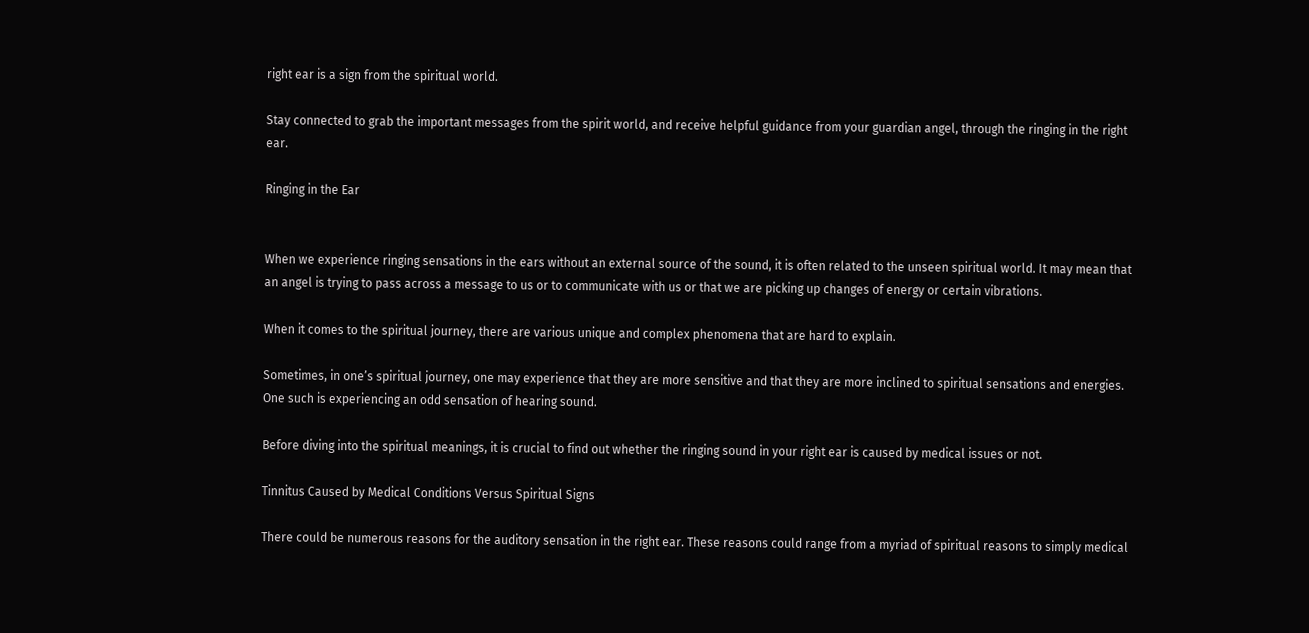right ear is a sign from the spiritual world.

Stay connected to grab the important messages from the spirit world, and receive helpful guidance from your guardian angel, through the ringing in the right ear.

Ringing in the Ear


When we experience ringing sensations in the ears without an external source of the sound, it is often related to the unseen spiritual world. It may mean that an angel is trying to pass across a message to us or to communicate with us or that we are picking up changes of energy or certain vibrations.

When it comes to the spiritual journey, there are various unique and complex phenomena that are hard to explain.

Sometimes, in one’s spiritual journey, one may experience that they are more sensitive and that they are more inclined to spiritual sensations and energies. One such is experiencing an odd sensation of hearing sound.

Before diving into the spiritual meanings, it is crucial to find out whether the ringing sound in your right ear is caused by medical issues or not.

Tinnitus Caused by Medical Conditions Versus Spiritual Signs

There could be numerous reasons for the auditory sensation in the right ear. These reasons could range from a myriad of spiritual reasons to simply medical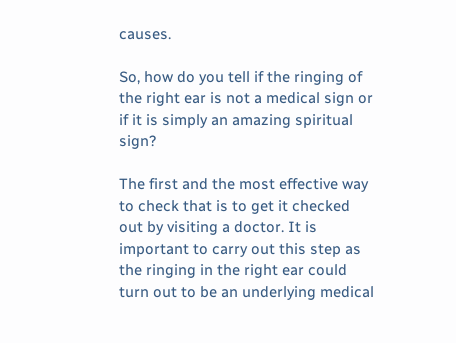causes.

So, how do you tell if the ringing of the right ear is not a medical sign or if it is simply an amazing spiritual sign?

The first and the most effective way to check that is to get it checked out by visiting a doctor. It is important to carry out this step as the ringing in the right ear could turn out to be an underlying medical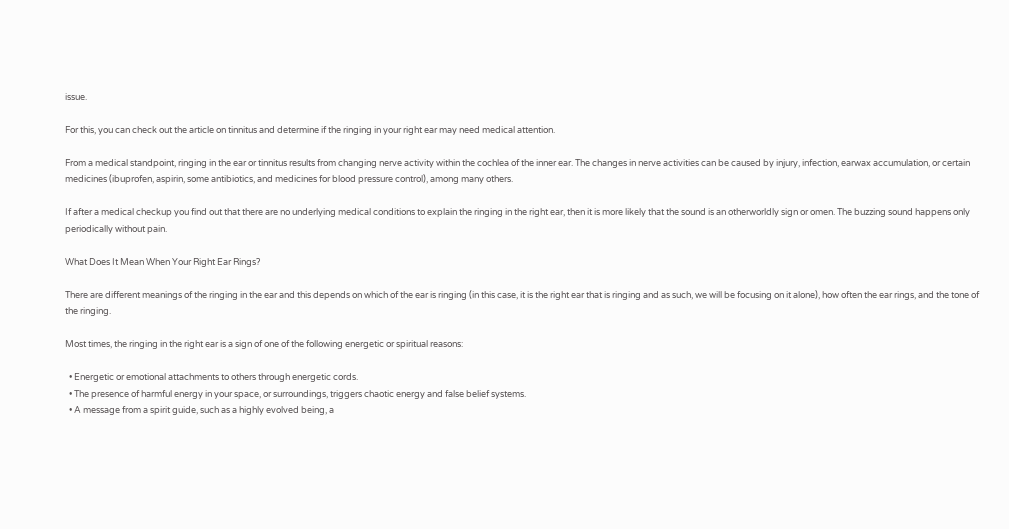issue.

For this, you can check out the article on tinnitus and determine if the ringing in your right ear may need medical attention.

From a medical standpoint, ringing in the ear or tinnitus results from changing nerve activity within the cochlea of the inner ear. The changes in nerve activities can be caused by injury, infection, earwax accumulation, or certain medicines (ibuprofen, aspirin, some antibiotics, and medicines for blood pressure control), among many others.

If after a medical checkup you find out that there are no underlying medical conditions to explain the ringing in the right ear, then it is more likely that the sound is an otherworldly sign or omen. The buzzing sound happens only periodically without pain.

What Does It Mean When Your Right Ear Rings?

There are different meanings of the ringing in the ear and this depends on which of the ear is ringing (in this case, it is the right ear that is ringing and as such, we will be focusing on it alone), how often the ear rings, and the tone of the ringing.

Most times, the ringing in the right ear is a sign of one of the following energetic or spiritual reasons:

  • Energetic or emotional attachments to others through energetic cords.
  • The presence of harmful energy in your space, or surroundings, triggers chaotic energy and false belief systems.
  • A message from a spirit guide, such as a highly evolved being, a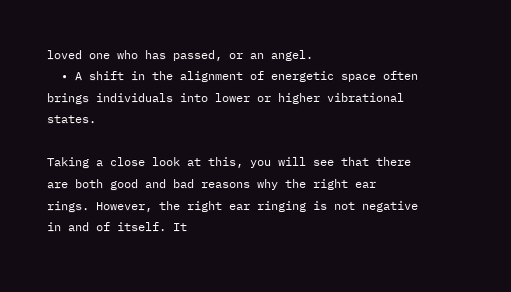loved one who has passed, or an angel.
  • A shift in the alignment of energetic space often brings individuals into lower or higher vibrational states.

Taking a close look at this, you will see that there are both good and bad reasons why the right ear rings. However, the right ear ringing is not negative in and of itself. It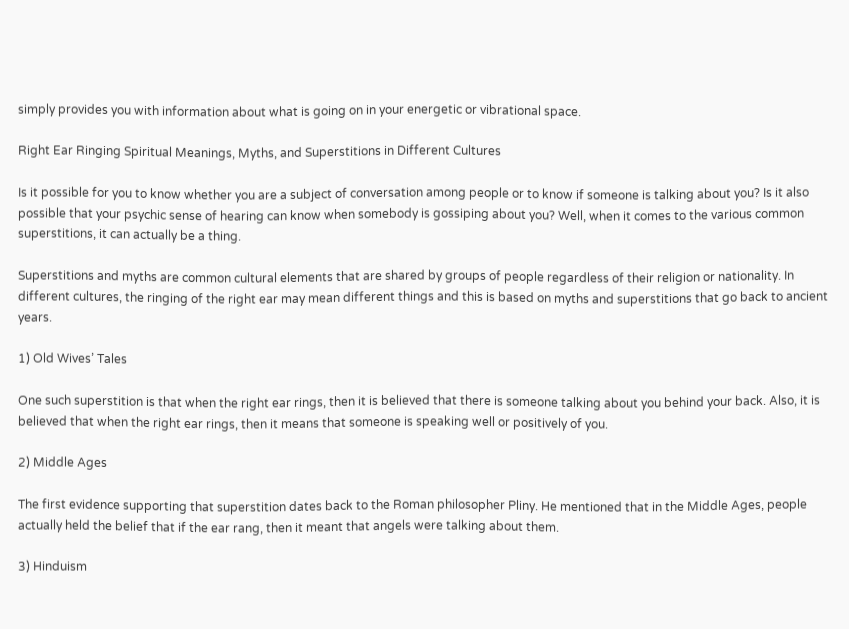simply provides you with information about what is going on in your energetic or vibrational space.

Right Ear Ringing Spiritual Meanings, Myths, and Superstitions in Different Cultures

Is it possible for you to know whether you are a subject of conversation among people or to know if someone is talking about you? Is it also possible that your psychic sense of hearing can know when somebody is gossiping about you? Well, when it comes to the various common superstitions, it can actually be a thing.

Superstitions and myths are common cultural elements that are shared by groups of people regardless of their religion or nationality. In different cultures, the ringing of the right ear may mean different things and this is based on myths and superstitions that go back to ancient years.

1) Old Wives’ Tales

One such superstition is that when the right ear rings, then it is believed that there is someone talking about you behind your back. Also, it is believed that when the right ear rings, then it means that someone is speaking well or positively of you.

2) Middle Ages

The first evidence supporting that superstition dates back to the Roman philosopher Pliny. He mentioned that in the Middle Ages, people actually held the belief that if the ear rang, then it meant that angels were talking about them.

3) Hinduism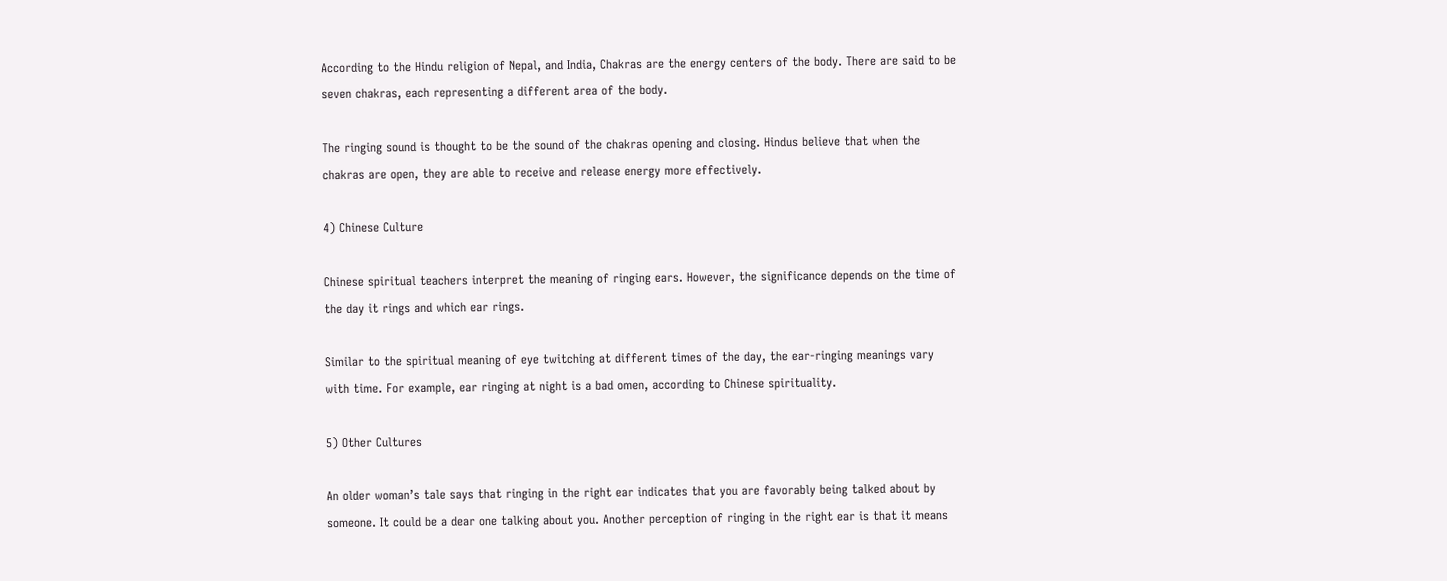According to the Hindu religion of Nepal, and India, Chakras are the energy centers of the body. There are said to be seven chakras, each representing a different area of the body.

The ringing sound is thought to be the sound of the chakras opening and closing. Hindus believe that when the chakras are open, they are able to receive and release energy more effectively.

4) Chinese Culture

Chinese spiritual teachers interpret the meaning of ringing ears. However, the significance depends on the time of the day it rings and which ear rings.

Similar to the spiritual meaning of eye twitching at different times of the day, the ear-ringing meanings vary with time. For example, ear ringing at night is a bad omen, according to Chinese spirituality.

5) Other Cultures

An older woman’s tale says that ringing in the right ear indicates that you are favorably being talked about by someone. It could be a dear one talking about you. Another perception of ringing in the right ear is that it means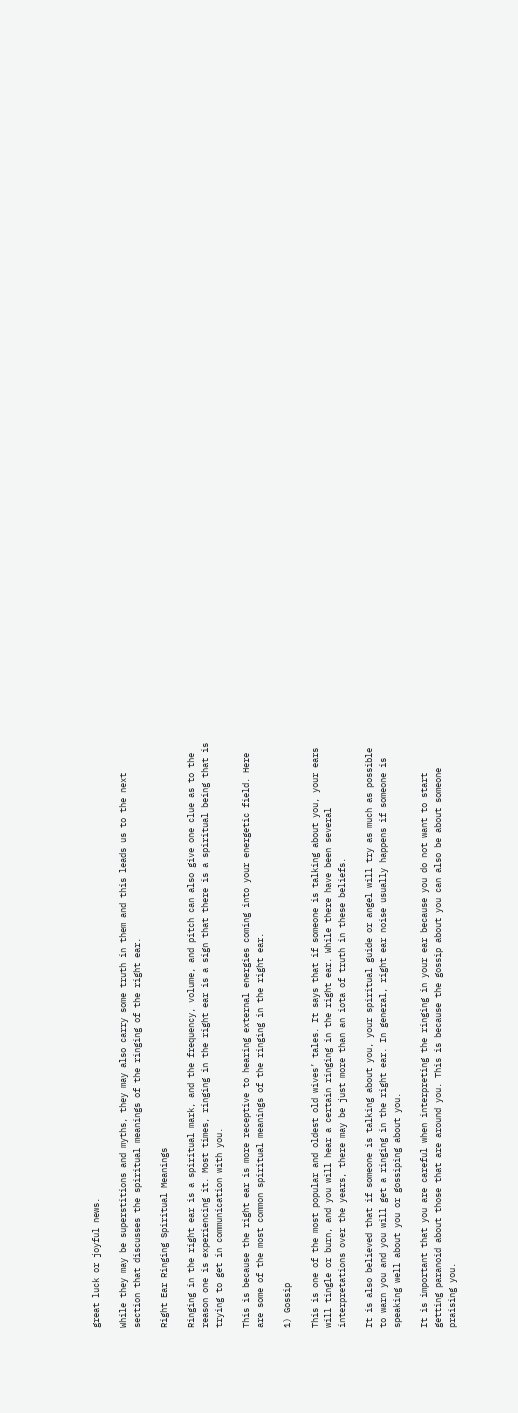great luck or joyful news.

While they may be superstitions and myths, they may also carry some truth in them and this leads us to the next section that discusses the spiritual meanings of the ringing of the right ear.

Right Ear Ringing Spiritual Meanings

Ringing in the right ear is a spiritual mark, and the frequency, volume, and pitch can also give one clue as to the reason one is experiencing it. Most times, ringing in the right ear is a sign that there is a spiritual being that is trying to get in communication with you.

This is because the right ear is more receptive to hearing external energies coming into your energetic field. Here are some of the most common spiritual meanings of the ringing in the right ear.

1) Gossip

This is one of the most popular and oldest old wives’ tales. It says that if someone is talking about you, your ears will tingle or burn, and you will hear a certain ringing in the right ear. While there have been several interpretations over the years, there may be just more than an iota of truth in these beliefs.

It is also believed that if someone is talking about you, your spiritual guide or angel will try as much as possible to warn you and you will get a ringing in the right ear. In general, right ear noise usually happens if someone is speaking well about you or gossiping about you.

It is important that you are careful when interpreting the ringing in your ear because you do not want to start getting paranoid about those that are around you. This is because the gossip about you can also be about someone praising you.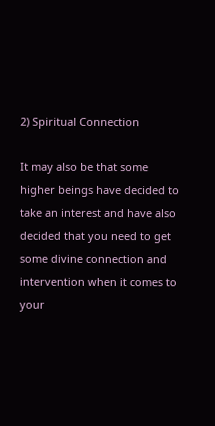2) Spiritual Connection

It may also be that some higher beings have decided to take an interest and have also decided that you need to get some divine connection and intervention when it comes to your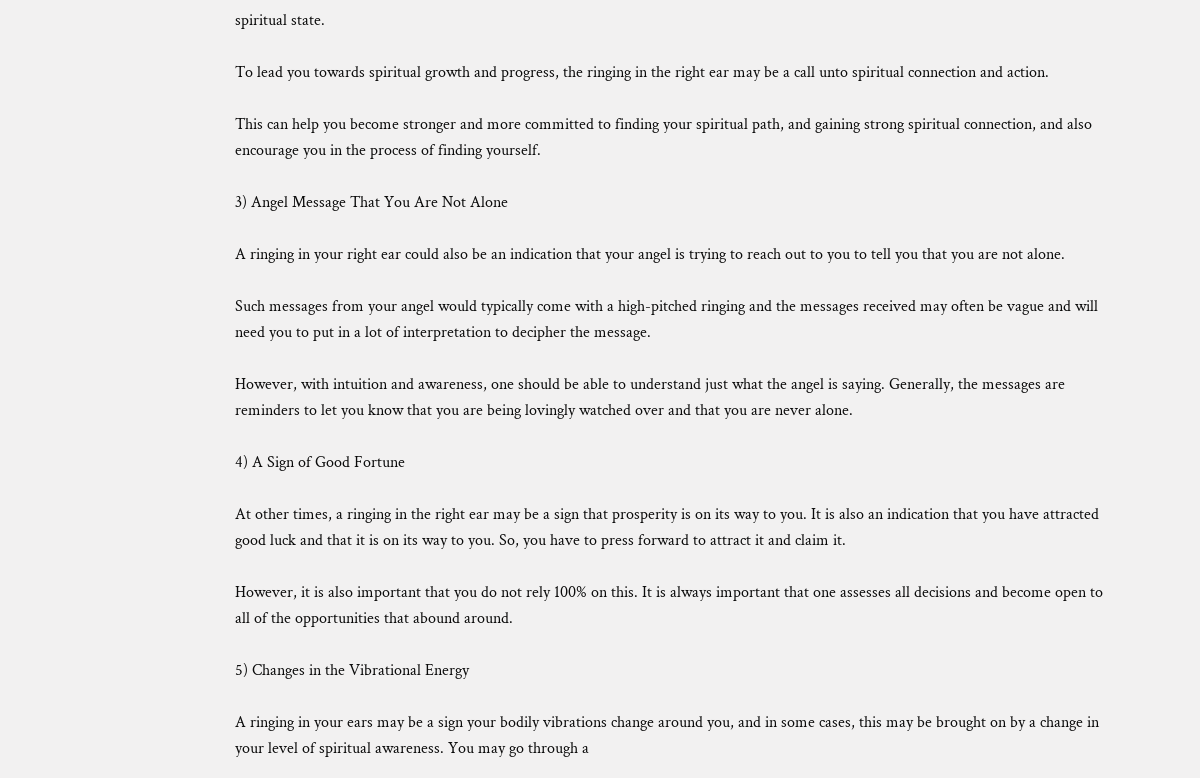spiritual state.

To lead you towards spiritual growth and progress, the ringing in the right ear may be a call unto spiritual connection and action.

This can help you become stronger and more committed to finding your spiritual path, and gaining strong spiritual connection, and also encourage you in the process of finding yourself.

3) Angel Message That You Are Not Alone

A ringing in your right ear could also be an indication that your angel is trying to reach out to you to tell you that you are not alone.

Such messages from your angel would typically come with a high-pitched ringing and the messages received may often be vague and will need you to put in a lot of interpretation to decipher the message.

However, with intuition and awareness, one should be able to understand just what the angel is saying. Generally, the messages are reminders to let you know that you are being lovingly watched over and that you are never alone.

4) A Sign of Good Fortune

At other times, a ringing in the right ear may be a sign that prosperity is on its way to you. It is also an indication that you have attracted good luck and that it is on its way to you. So, you have to press forward to attract it and claim it.

However, it is also important that you do not rely 100% on this. It is always important that one assesses all decisions and become open to all of the opportunities that abound around.

5) Changes in the Vibrational Energy

A ringing in your ears may be a sign your bodily vibrations change around you, and in some cases, this may be brought on by a change in your level of spiritual awareness. You may go through a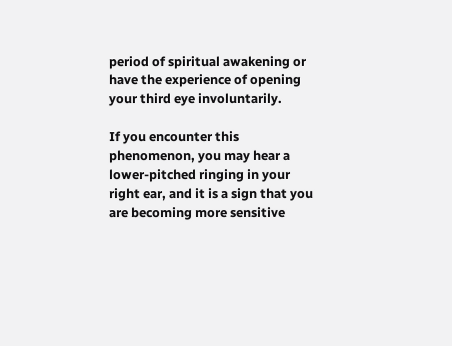period of spiritual awakening or have the experience of opening your third eye involuntarily.

If you encounter this phenomenon, you may hear a lower-pitched ringing in your right ear, and it is a sign that you are becoming more sensitive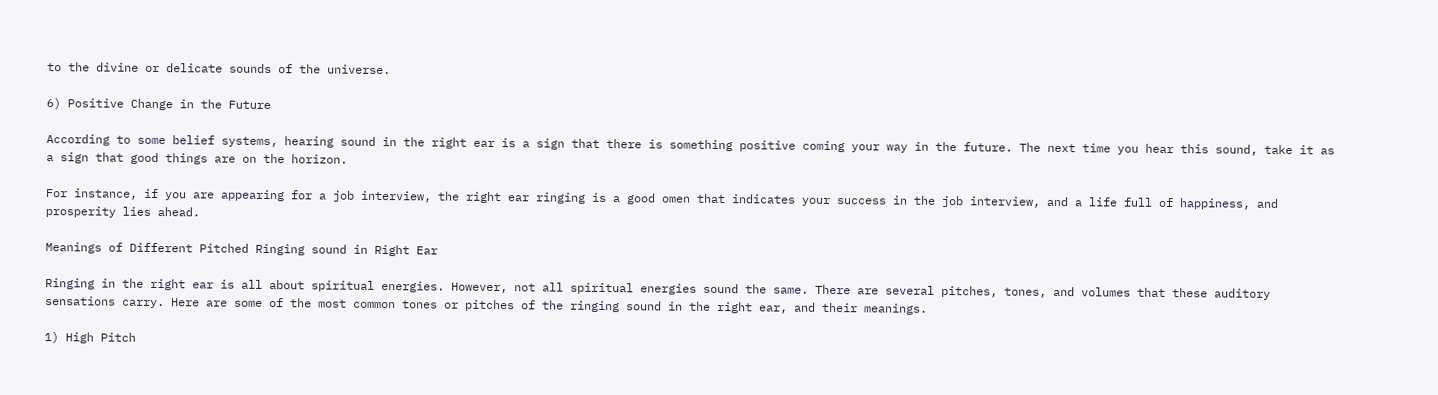to the divine or delicate sounds of the universe.

6) Positive Change in the Future

According to some belief systems, hearing sound in the right ear is a sign that there is something positive coming your way in the future. The next time you hear this sound, take it as a sign that good things are on the horizon.

For instance, if you are appearing for a job interview, the right ear ringing is a good omen that indicates your success in the job interview, and a life full of happiness, and prosperity lies ahead.

Meanings of Different Pitched Ringing sound in Right Ear

Ringing in the right ear is all about spiritual energies. However, not all spiritual energies sound the same. There are several pitches, tones, and volumes that these auditory sensations carry. Here are some of the most common tones or pitches of the ringing sound in the right ear, and their meanings.

1) High Pitch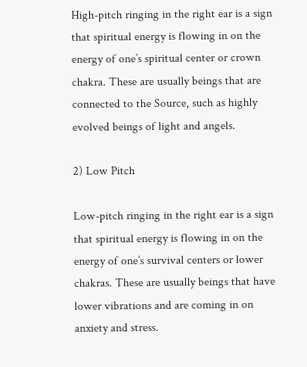High-pitch ringing in the right ear is a sign that spiritual energy is flowing in on the energy of one’s spiritual center or crown chakra. These are usually beings that are connected to the Source, such as highly evolved beings of light and angels.

2) Low Pitch

Low-pitch ringing in the right ear is a sign that spiritual energy is flowing in on the energy of one’s survival centers or lower chakras. These are usually beings that have lower vibrations and are coming in on anxiety and stress.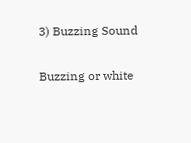3) Buzzing Sound

Buzzing or white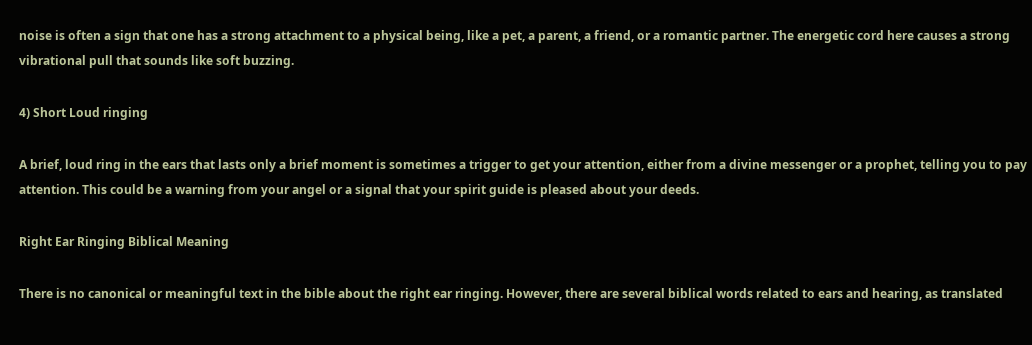noise is often a sign that one has a strong attachment to a physical being, like a pet, a parent, a friend, or a romantic partner. The energetic cord here causes a strong vibrational pull that sounds like soft buzzing.

4) Short Loud ringing

A brief, loud ring in the ears that lasts only a brief moment is sometimes a trigger to get your attention, either from a divine messenger or a prophet, telling you to pay attention. This could be a warning from your angel or a signal that your spirit guide is pleased about your deeds.

Right Ear Ringing Biblical Meaning

There is no canonical or meaningful text in the bible about the right ear ringing. However, there are several biblical words related to ears and hearing, as translated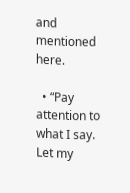and mentioned here.

  • “Pay attention to what I say. Let my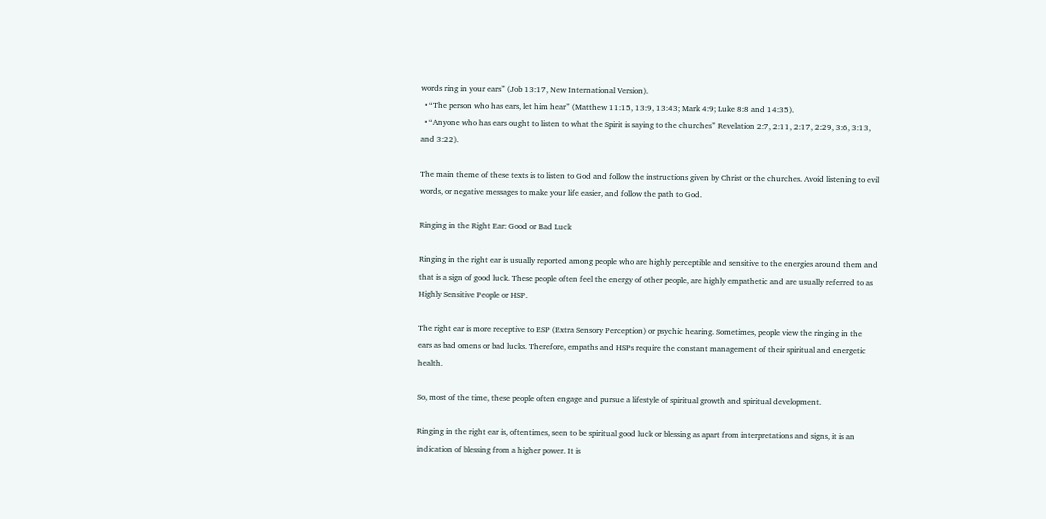words ring in your ears” (Job 13:17, New International Version).
  • “The person who has ears, let him hear” (Matthew 11:15, 13:9, 13:43; Mark 4:9; Luke 8:8 and 14:35).
  • “Anyone who has ears ought to listen to what the Spirit is saying to the churches” Revelation 2:7, 2:11, 2:17, 2:29, 3:6, 3:13, and 3:22).

The main theme of these texts is to listen to God and follow the instructions given by Christ or the churches. Avoid listening to evil words, or negative messages to make your life easier, and follow the path to God.

Ringing in the Right Ear: Good or Bad Luck

Ringing in the right ear is usually reported among people who are highly perceptible and sensitive to the energies around them and that is a sign of good luck. These people often feel the energy of other people, are highly empathetic and are usually referred to as Highly Sensitive People or HSP.

The right ear is more receptive to ESP (Extra Sensory Perception) or psychic hearing. Sometimes, people view the ringing in the ears as bad omens or bad lucks. Therefore, empaths and HSPs require the constant management of their spiritual and energetic health.

So, most of the time, these people often engage and pursue a lifestyle of spiritual growth and spiritual development.

Ringing in the right ear is, oftentimes, seen to be spiritual good luck or blessing as apart from interpretations and signs, it is an indication of blessing from a higher power. It is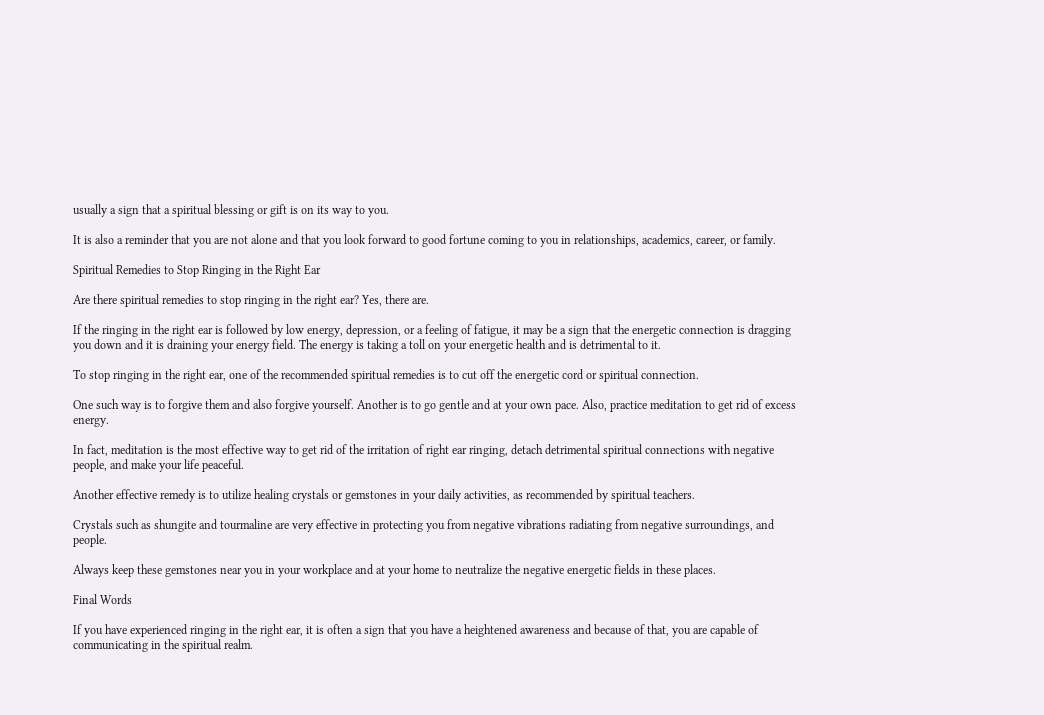usually a sign that a spiritual blessing or gift is on its way to you.

It is also a reminder that you are not alone and that you look forward to good fortune coming to you in relationships, academics, career, or family.

Spiritual Remedies to Stop Ringing in the Right Ear

Are there spiritual remedies to stop ringing in the right ear? Yes, there are.

If the ringing in the right ear is followed by low energy, depression, or a feeling of fatigue, it may be a sign that the energetic connection is dragging you down and it is draining your energy field. The energy is taking a toll on your energetic health and is detrimental to it.

To stop ringing in the right ear, one of the recommended spiritual remedies is to cut off the energetic cord or spiritual connection.

One such way is to forgive them and also forgive yourself. Another is to go gentle and at your own pace. Also, practice meditation to get rid of excess energy.

In fact, meditation is the most effective way to get rid of the irritation of right ear ringing, detach detrimental spiritual connections with negative people, and make your life peaceful.

Another effective remedy is to utilize healing crystals or gemstones in your daily activities, as recommended by spiritual teachers.

Crystals such as shungite and tourmaline are very effective in protecting you from negative vibrations radiating from negative surroundings, and people.

Always keep these gemstones near you in your workplace and at your home to neutralize the negative energetic fields in these places.

Final Words

If you have experienced ringing in the right ear, it is often a sign that you have a heightened awareness and because of that, you are capable of communicating in the spiritual realm.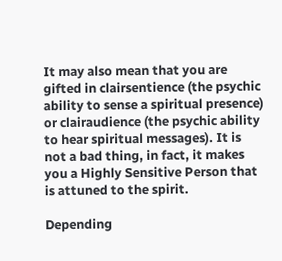It may also mean that you are gifted in clairsentience (the psychic ability to sense a spiritual presence) or clairaudience (the psychic ability to hear spiritual messages). It is not a bad thing, in fact, it makes you a Highly Sensitive Person that is attuned to the spirit.

Depending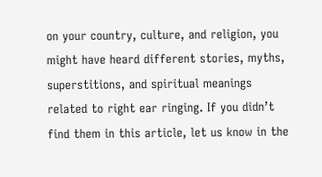on your country, culture, and religion, you might have heard different stories, myths, superstitions, and spiritual meanings related to right ear ringing. If you didn’t find them in this article, let us know in the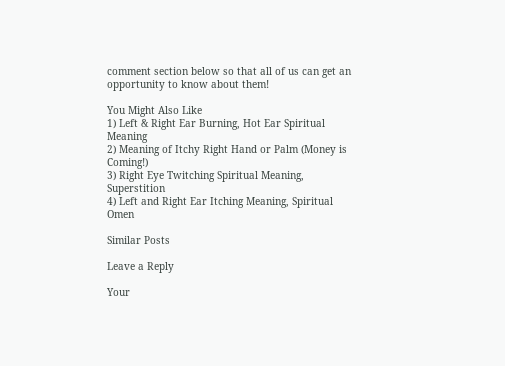comment section below so that all of us can get an opportunity to know about them!

You Might Also Like
1) Left & Right Ear Burning, Hot Ear Spiritual Meaning
2) Meaning of Itchy Right Hand or Palm (Money is Coming!)
3) Right Eye Twitching Spiritual Meaning, Superstition
4) Left and Right Ear Itching Meaning, Spiritual Omen

Similar Posts

Leave a Reply

Your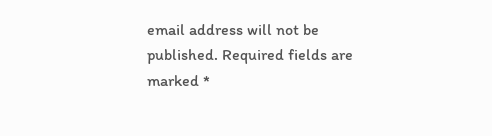email address will not be published. Required fields are marked *